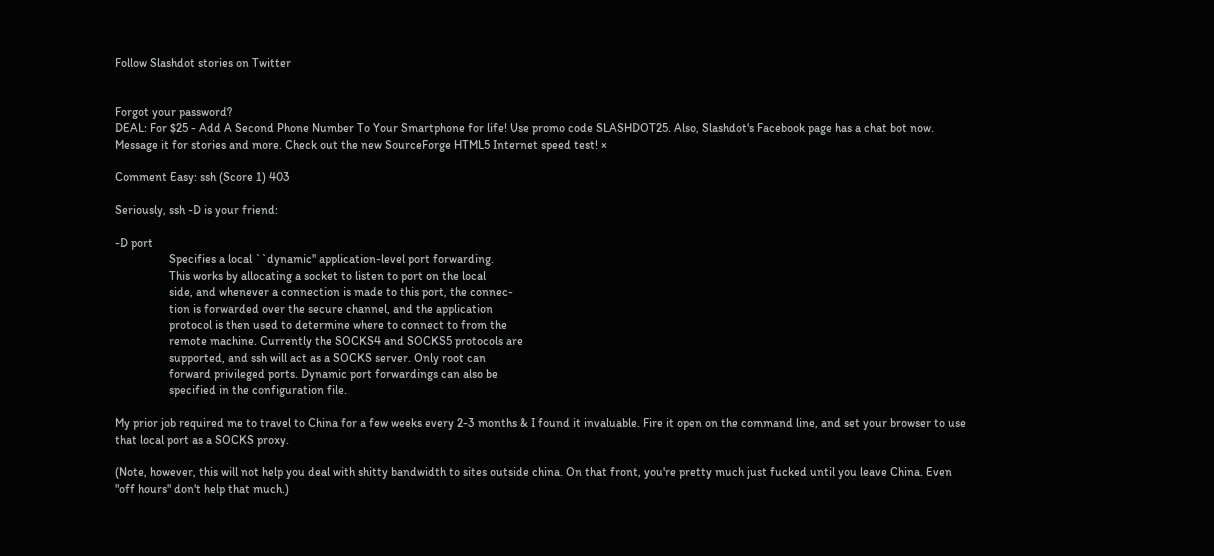Follow Slashdot stories on Twitter


Forgot your password?
DEAL: For $25 - Add A Second Phone Number To Your Smartphone for life! Use promo code SLASHDOT25. Also, Slashdot's Facebook page has a chat bot now. Message it for stories and more. Check out the new SourceForge HTML5 Internet speed test! ×

Comment Easy: ssh (Score 1) 403

Seriously, ssh -D is your friend:

-D port
                  Specifies a local ``dynamic'' application-level port forwarding.
                  This works by allocating a socket to listen to port on the local
                  side, and whenever a connection is made to this port, the connec-
                  tion is forwarded over the secure channel, and the application
                  protocol is then used to determine where to connect to from the
                  remote machine. Currently the SOCKS4 and SOCKS5 protocols are
                  supported, and ssh will act as a SOCKS server. Only root can
                  forward privileged ports. Dynamic port forwardings can also be
                  specified in the configuration file.

My prior job required me to travel to China for a few weeks every 2-3 months & I found it invaluable. Fire it open on the command line, and set your browser to use that local port as a SOCKS proxy.

(Note, however, this will not help you deal with shitty bandwidth to sites outside china. On that front, you're pretty much just fucked until you leave China. Even "off hours" don't help that much.)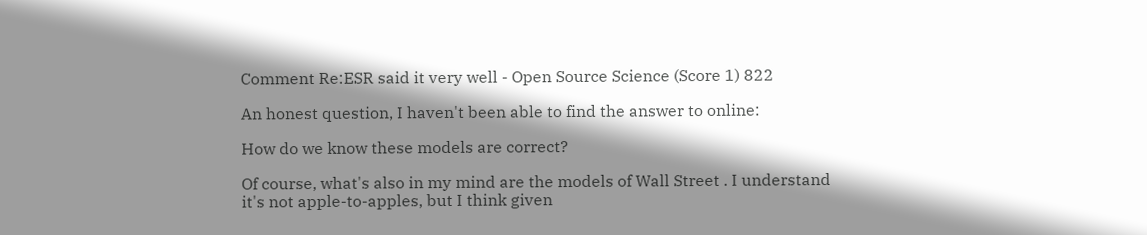Comment Re:ESR said it very well - Open Source Science (Score 1) 822

An honest question, I haven't been able to find the answer to online:

How do we know these models are correct?

Of course, what's also in my mind are the models of Wall Street . I understand it's not apple-to-apples, but I think given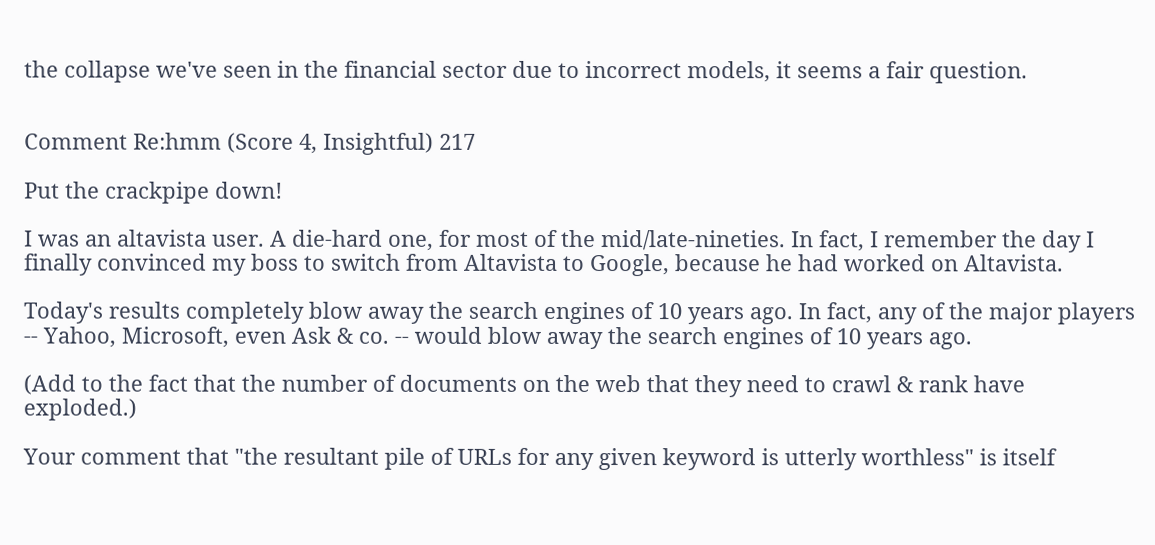the collapse we've seen in the financial sector due to incorrect models, it seems a fair question.


Comment Re:hmm (Score 4, Insightful) 217

Put the crackpipe down!

I was an altavista user. A die-hard one, for most of the mid/late-nineties. In fact, I remember the day I finally convinced my boss to switch from Altavista to Google, because he had worked on Altavista.

Today's results completely blow away the search engines of 10 years ago. In fact, any of the major players -- Yahoo, Microsoft, even Ask & co. -- would blow away the search engines of 10 years ago.

(Add to the fact that the number of documents on the web that they need to crawl & rank have exploded.)

Your comment that "the resultant pile of URLs for any given keyword is utterly worthless" is itself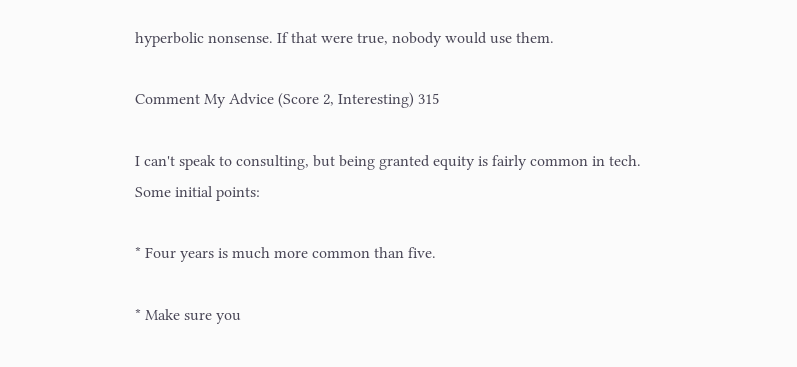hyperbolic nonsense. If that were true, nobody would use them.

Comment My Advice (Score 2, Interesting) 315

I can't speak to consulting, but being granted equity is fairly common in tech. Some initial points:

* Four years is much more common than five.

* Make sure you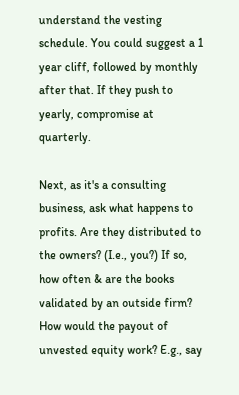understand the vesting schedule. You could suggest a 1 year cliff, followed by monthly after that. If they push to yearly, compromise at quarterly.

Next, as it's a consulting business, ask what happens to profits. Are they distributed to the owners? (I.e., you?) If so, how often & are the books validated by an outside firm? How would the payout of unvested equity work? E.g., say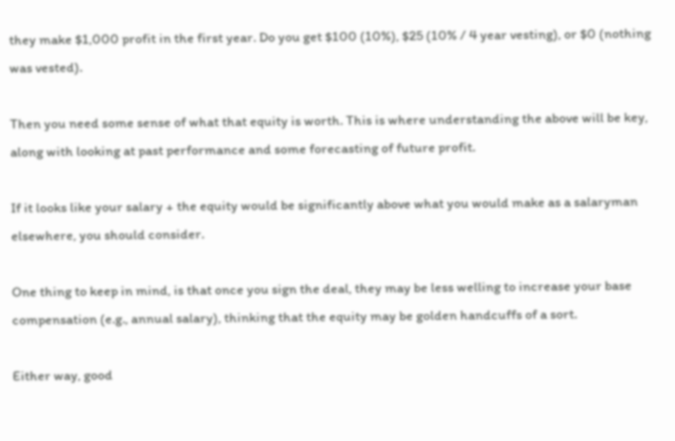they make $1,000 profit in the first year. Do you get $100 (10%), $25 (10% / 4 year vesting), or $0 (nothing was vested).

Then you need some sense of what that equity is worth. This is where understanding the above will be key, along with looking at past performance and some forecasting of future profit.

If it looks like your salary + the equity would be significantly above what you would make as a salaryman elsewhere, you should consider.

One thing to keep in mind, is that once you sign the deal, they may be less welling to increase your base compensation (e.g., annual salary), thinking that the equity may be golden handcuffs of a sort.

Either way, good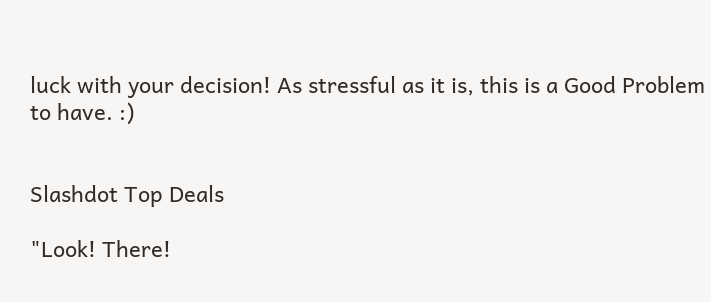luck with your decision! As stressful as it is, this is a Good Problem to have. :)


Slashdot Top Deals

"Look! There!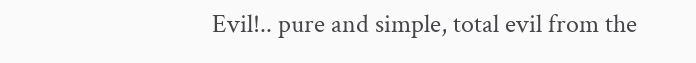Evil!.. pure and simple, total evil from the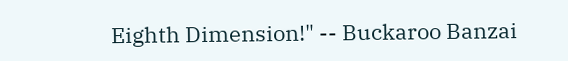Eighth Dimension!" -- Buckaroo Banzai